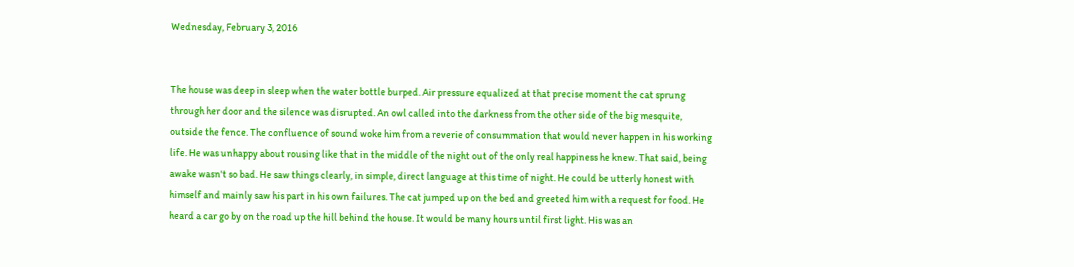Wednesday, February 3, 2016


The house was deep in sleep when the water bottle burped. Air pressure equalized at that precise moment the cat sprung through her door and the silence was disrupted. An owl called into the darkness from the other side of the big mesquite, outside the fence. The confluence of sound woke him from a reverie of consummation that would never happen in his working life. He was unhappy about rousing like that in the middle of the night out of the only real happiness he knew. That said, being awake wasn't so bad. He saw things clearly, in simple, direct language at this time of night. He could be utterly honest with himself and mainly saw his part in his own failures. The cat jumped up on the bed and greeted him with a request for food. He heard a car go by on the road up the hill behind the house. It would be many hours until first light. His was an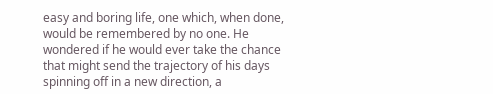easy and boring life, one which, when done, would be remembered by no one. He wondered if he would ever take the chance that might send the trajectory of his days spinning off in a new direction, a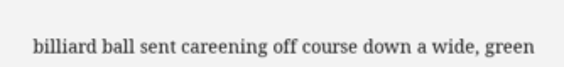billiard ball sent careening off course down a wide, green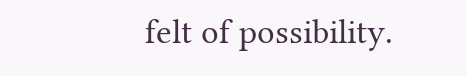felt of possibility.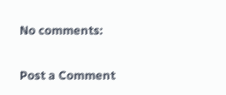No comments:

Post a Comment